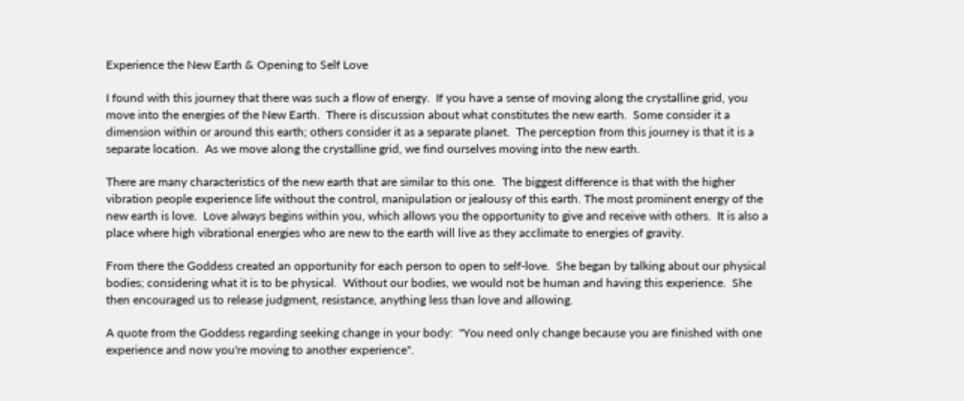Experience the New Earth & Opening to Self Love

I found with this journey that there was such a flow of energy.  If you have a sense of moving along the crystalline grid, you move into the energies of the New Earth.  There is discussion about what constitutes the new earth.  Some consider it a dimension within or around this earth; others consider it as a separate planet.  The perception from this journey is that it is a separate location.  As we move along the crystalline grid, we find ourselves moving into the new earth.

There are many characteristics of the new earth that are similar to this one.  The biggest difference is that with the higher vibration people experience life without the control, manipulation or jealousy of this earth. The most prominent energy of the new earth is love.  Love always begins within you, which allows you the opportunity to give and receive with others.  It is also a place where high vibrational energies who are new to the earth will live as they acclimate to energies of gravity.

From there the Goddess created an opportunity for each person to open to self-love.  She began by talking about our physical bodies; considering what it is to be physical.  Without our bodies, we would not be human and having this experience.  She then encouraged us to release judgment, resistance, anything less than love and allowing.

A quote from the Goddess regarding seeking change in your body:  "You need only change because you are finished with one experience and now you're moving to another experience".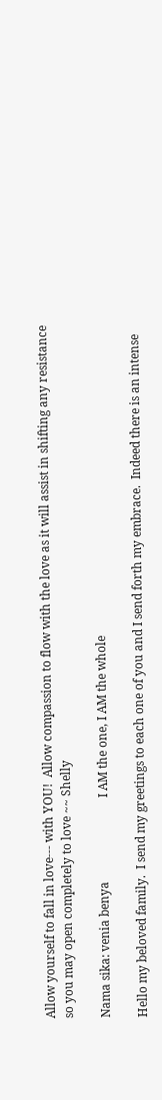Allow yourself to fall in love--- with YOU!  Allow compassion to flow with the love as it will assist in shifting any resistance so you may open completely to love ~~ Shelly

Nama sika: venia benya                            I AM the one, I AM the whole

Hello my beloved family.  I send my greetings to each one of you and I send forth my embrace.  Indeed there is an intense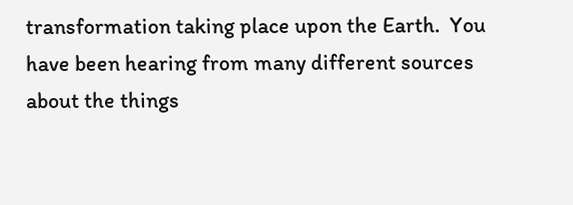transformation taking place upon the Earth.  You have been hearing from many different sources about the things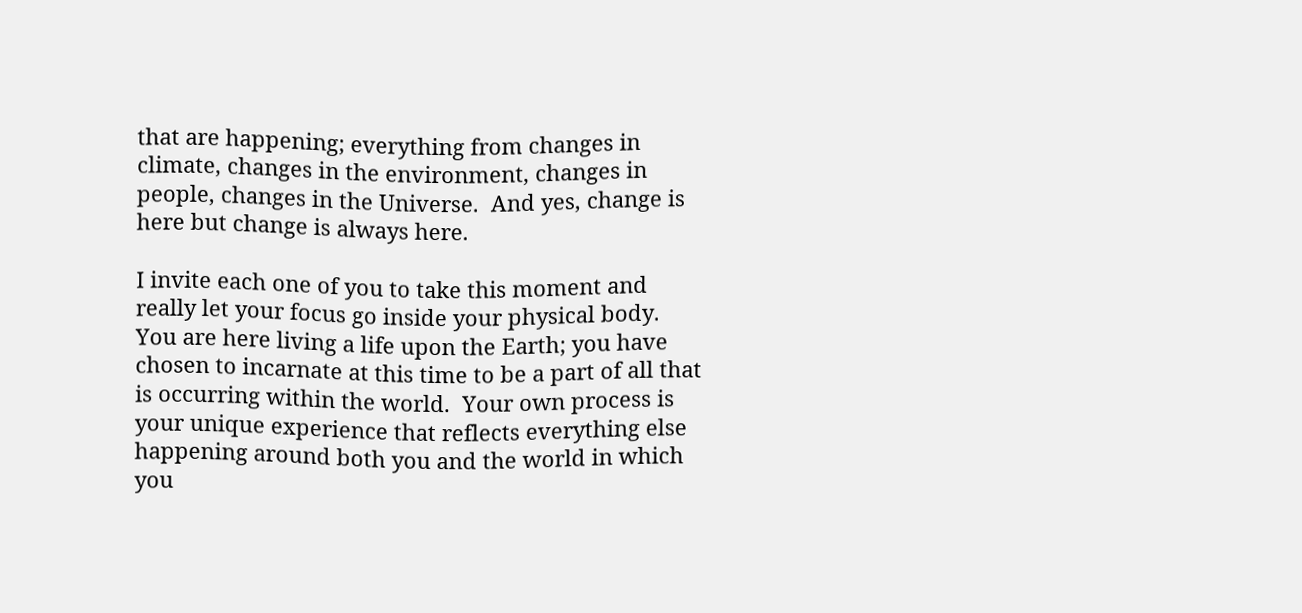that are happening; everything from changes in climate, changes in the environment, changes in people, changes in the Universe.  And yes, change is here but change is always here.

I invite each one of you to take this moment and really let your focus go inside your physical body.  You are here living a life upon the Earth; you have chosen to incarnate at this time to be a part of all that is occurring within the world.  Your own process is your unique experience that reflects everything else happening around both you and the world in which you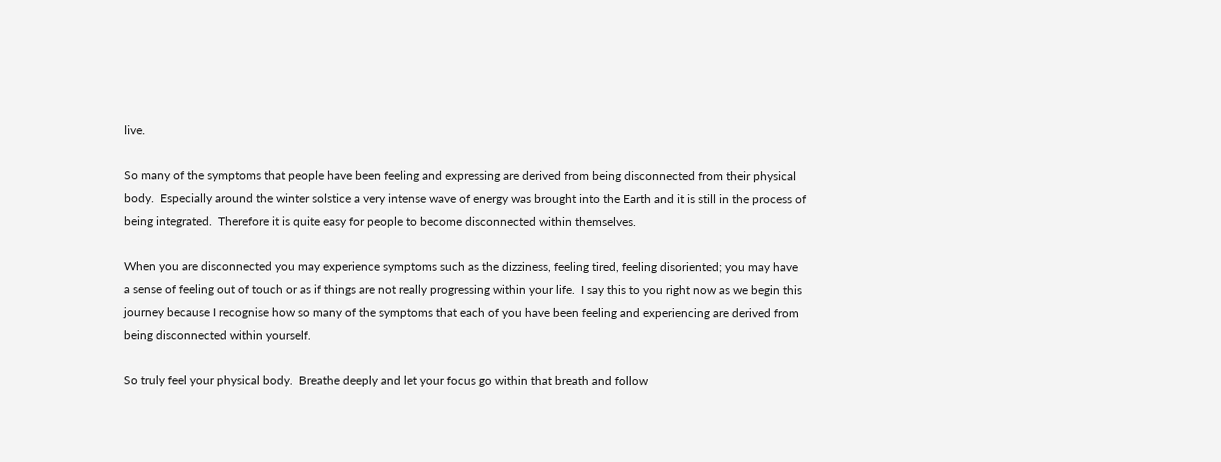live.

So many of the symptoms that people have been feeling and expressing are derived from being disconnected from their physical body.  Especially around the winter solstice a very intense wave of energy was brought into the Earth and it is still in the process of being integrated.  Therefore it is quite easy for people to become disconnected within themselves.

When you are disconnected you may experience symptoms such as the dizziness, feeling tired, feeling disoriented; you may have a sense of feeling out of touch or as if things are not really progressing within your life.  I say this to you right now as we begin this journey because I recognise how so many of the symptoms that each of you have been feeling and experiencing are derived from being disconnected within yourself.

So truly feel your physical body.  Breathe deeply and let your focus go within that breath and follow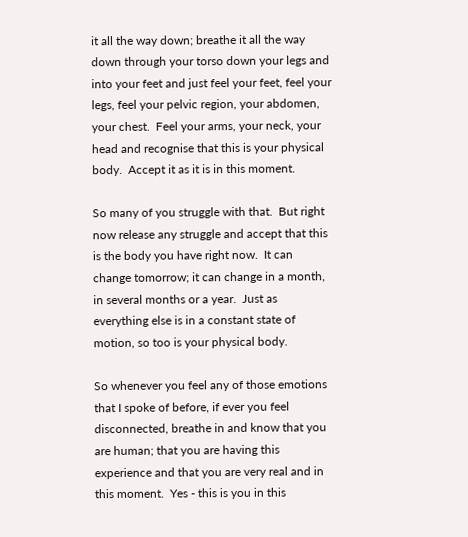it all the way down; breathe it all the way down through your torso down your legs and into your feet and just feel your feet, feel your legs, feel your pelvic region, your abdomen, your chest.  Feel your arms, your neck, your head and recognise that this is your physical body.  Accept it as it is in this moment.

So many of you struggle with that.  But right now release any struggle and accept that this is the body you have right now.  It can change tomorrow; it can change in a month, in several months or a year.  Just as everything else is in a constant state of motion, so too is your physical body.

So whenever you feel any of those emotions that I spoke of before, if ever you feel disconnected, breathe in and know that you are human; that you are having this experience and that you are very real and in this moment.  Yes - this is you in this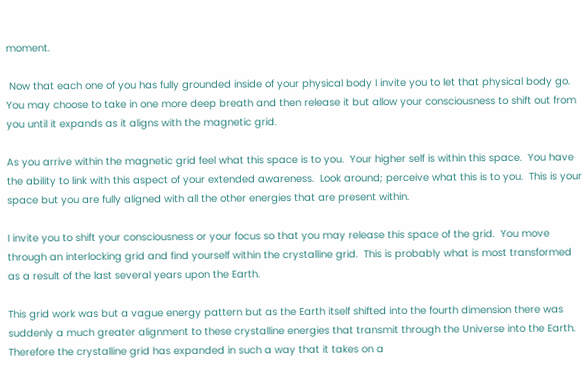moment.

 Now that each one of you has fully grounded inside of your physical body I invite you to let that physical body go.  You may choose to take in one more deep breath and then release it but allow your consciousness to shift out from you until it expands as it aligns with the magnetic grid.

As you arrive within the magnetic grid feel what this space is to you.  Your higher self is within this space.  You have the ability to link with this aspect of your extended awareness.  Look around; perceive what this is to you.  This is your space but you are fully aligned with all the other energies that are present within.

I invite you to shift your consciousness or your focus so that you may release this space of the grid.  You move through an interlocking grid and find yourself within the crystalline grid.  This is probably what is most transformed as a result of the last several years upon the Earth.

This grid work was but a vague energy pattern but as the Earth itself shifted into the fourth dimension there was suddenly a much greater alignment to these crystalline energies that transmit through the Universe into the Earth.  Therefore the crystalline grid has expanded in such a way that it takes on a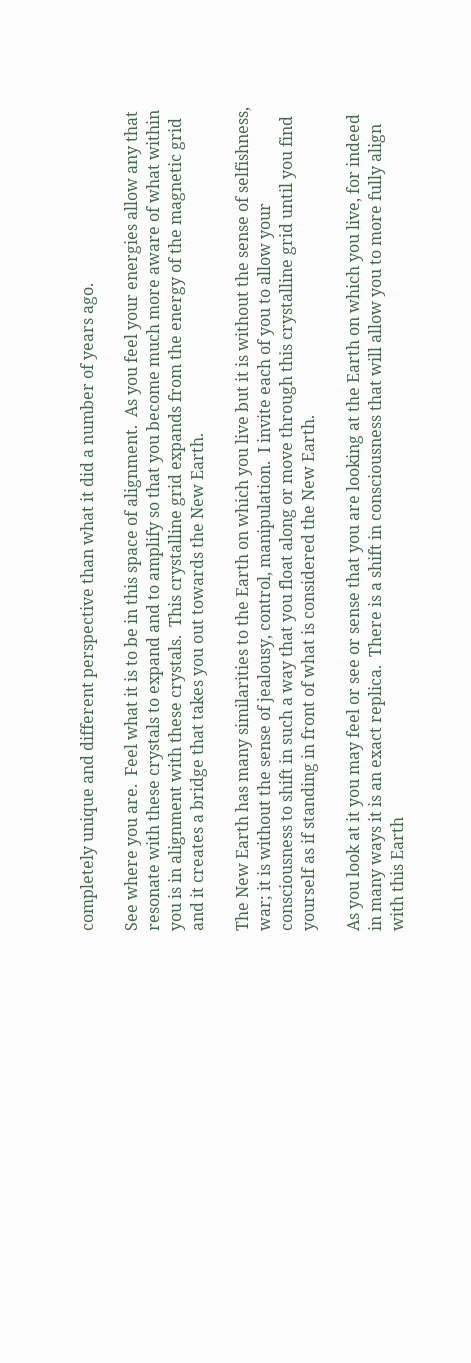completely unique and different perspective than what it did a number of years ago.

See where you are.  Feel what it is to be in this space of alignment.  As you feel your energies allow any that resonate with these crystals to expand and to amplify so that you become much more aware of what within you is in alignment with these crystals.  This crystalline grid expands from the energy of the magnetic grid and it creates a bridge that takes you out towards the New Earth.

The New Earth has many similarities to the Earth on which you live but it is without the sense of selfishness, war; it is without the sense of jealousy, control, manipulation.  I invite each of you to allow your consciousness to shift in such a way that you float along or move through this crystalline grid until you find yourself as if standing in front of what is considered the New Earth.

As you look at it you may feel or see or sense that you are looking at the Earth on which you live, for indeed in many ways it is an exact replica.  There is a shift in consciousness that will allow you to more fully align with this Earth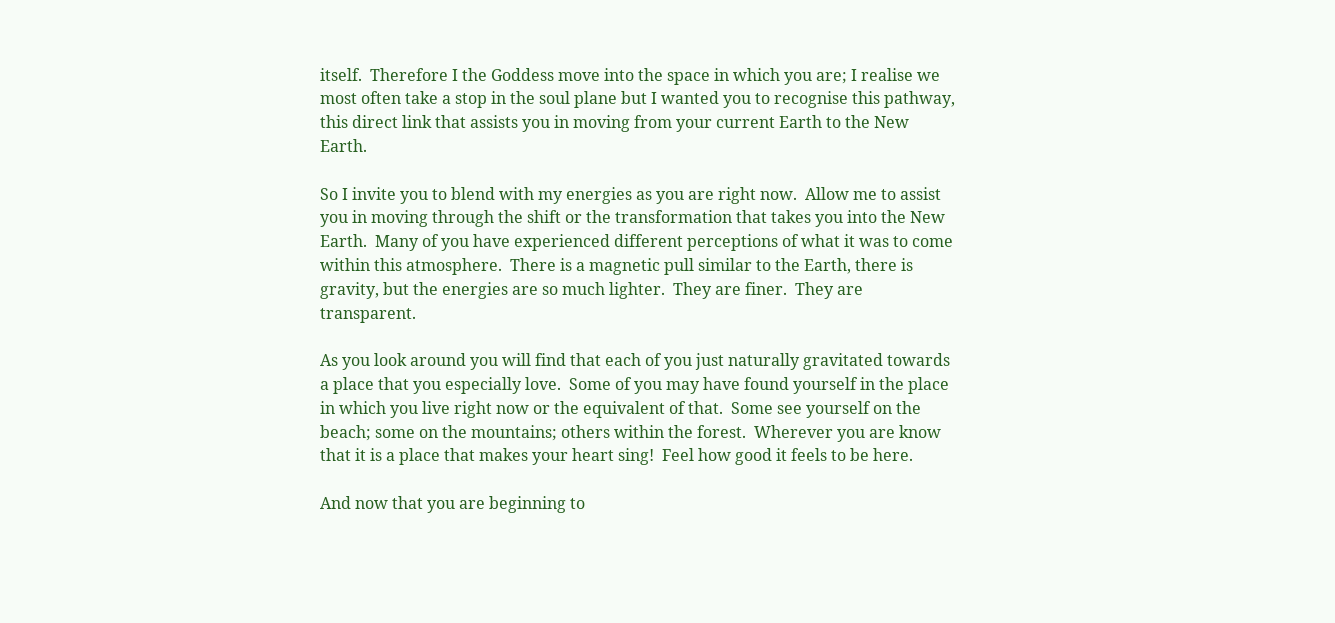itself.  Therefore I the Goddess move into the space in which you are; I realise we most often take a stop in the soul plane but I wanted you to recognise this pathway, this direct link that assists you in moving from your current Earth to the New Earth.

So I invite you to blend with my energies as you are right now.  Allow me to assist you in moving through the shift or the transformation that takes you into the New Earth.  Many of you have experienced different perceptions of what it was to come within this atmosphere.  There is a magnetic pull similar to the Earth, there is gravity, but the energies are so much lighter.  They are finer.  They are transparent.

As you look around you will find that each of you just naturally gravitated towards a place that you especially love.  Some of you may have found yourself in the place in which you live right now or the equivalent of that.  Some see yourself on the beach; some on the mountains; others within the forest.  Wherever you are know that it is a place that makes your heart sing!  Feel how good it feels to be here.

And now that you are beginning to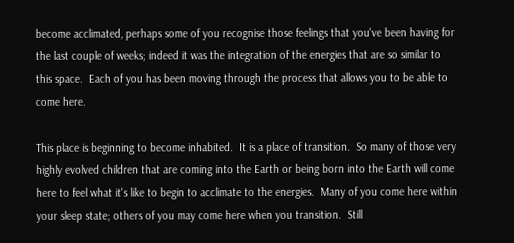become acclimated, perhaps some of you recognise those feelings that you've been having for the last couple of weeks; indeed it was the integration of the energies that are so similar to this space.  Each of you has been moving through the process that allows you to be able to come here.

This place is beginning to become inhabited.  It is a place of transition.  So many of those very highly evolved children that are coming into the Earth or being born into the Earth will come here to feel what it's like to begin to acclimate to the energies.  Many of you come here within your sleep state; others of you may come here when you transition.  Still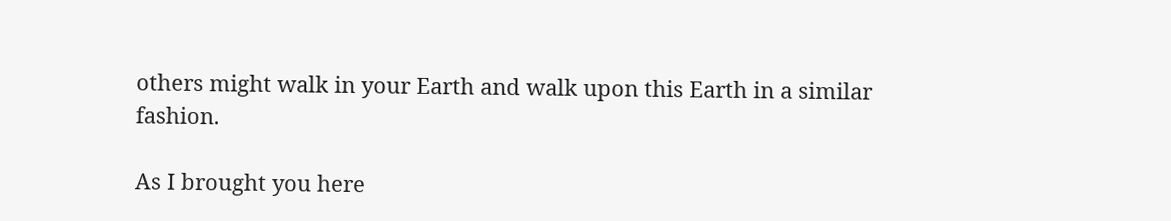others might walk in your Earth and walk upon this Earth in a similar fashion.

As I brought you here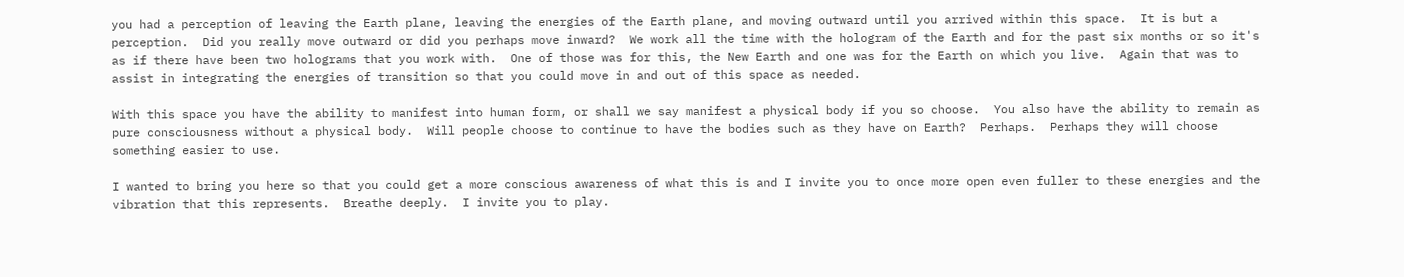you had a perception of leaving the Earth plane, leaving the energies of the Earth plane, and moving outward until you arrived within this space.  It is but a perception.  Did you really move outward or did you perhaps move inward?  We work all the time with the hologram of the Earth and for the past six months or so it's as if there have been two holograms that you work with.  One of those was for this, the New Earth and one was for the Earth on which you live.  Again that was to assist in integrating the energies of transition so that you could move in and out of this space as needed.

With this space you have the ability to manifest into human form, or shall we say manifest a physical body if you so choose.  You also have the ability to remain as pure consciousness without a physical body.  Will people choose to continue to have the bodies such as they have on Earth?  Perhaps.  Perhaps they will choose something easier to use.

I wanted to bring you here so that you could get a more conscious awareness of what this is and I invite you to once more open even fuller to these energies and the vibration that this represents.  Breathe deeply.  I invite you to play.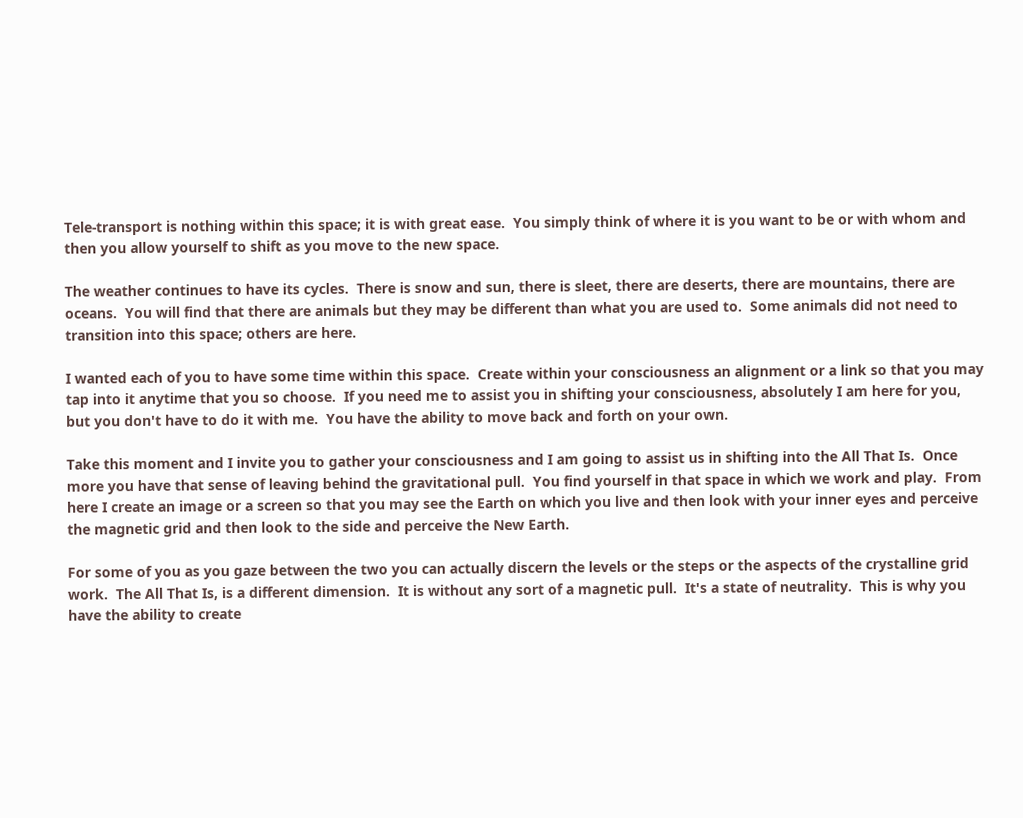Tele-transport is nothing within this space; it is with great ease.  You simply think of where it is you want to be or with whom and then you allow yourself to shift as you move to the new space.

The weather continues to have its cycles.  There is snow and sun, there is sleet, there are deserts, there are mountains, there are oceans.  You will find that there are animals but they may be different than what you are used to.  Some animals did not need to transition into this space; others are here.

I wanted each of you to have some time within this space.  Create within your consciousness an alignment or a link so that you may tap into it anytime that you so choose.  If you need me to assist you in shifting your consciousness, absolutely I am here for you, but you don't have to do it with me.  You have the ability to move back and forth on your own.

Take this moment and I invite you to gather your consciousness and I am going to assist us in shifting into the All That Is.  Once more you have that sense of leaving behind the gravitational pull.  You find yourself in that space in which we work and play.  From here I create an image or a screen so that you may see the Earth on which you live and then look with your inner eyes and perceive the magnetic grid and then look to the side and perceive the New Earth.

For some of you as you gaze between the two you can actually discern the levels or the steps or the aspects of the crystalline grid work.  The All That Is, is a different dimension.  It is without any sort of a magnetic pull.  It's a state of neutrality.  This is why you have the ability to create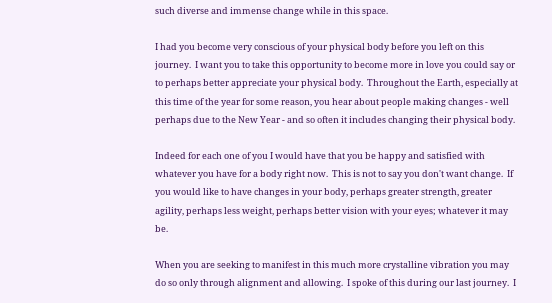such diverse and immense change while in this space.

I had you become very conscious of your physical body before you left on this journey.  I want you to take this opportunity to become more in love you could say or to perhaps better appreciate your physical body.  Throughout the Earth, especially at this time of the year for some reason, you hear about people making changes - well perhaps due to the New Year - and so often it includes changing their physical body.

Indeed for each one of you I would have that you be happy and satisfied with whatever you have for a body right now.  This is not to say you don't want change.  If you would like to have changes in your body, perhaps greater strength, greater agility, perhaps less weight, perhaps better vision with your eyes; whatever it may be.

When you are seeking to manifest in this much more crystalline vibration you may do so only through alignment and allowing.  I spoke of this during our last journey.  I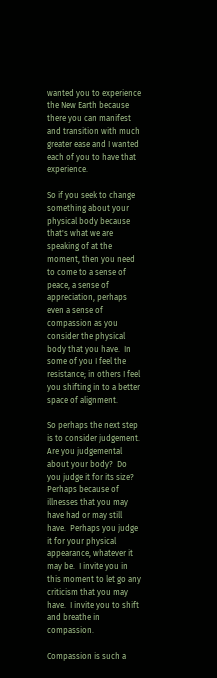wanted you to experience the New Earth because there you can manifest and transition with much greater ease and I wanted each of you to have that experience.

So if you seek to change something about your physical body because that's what we are speaking of at the moment, then you need to come to a sense of peace, a sense of appreciation, perhaps even a sense of compassion as you consider the physical body that you have.  In some of you I feel the resistance; in others I feel you shifting in to a better space of alignment.

So perhaps the next step is to consider judgement.  Are you judgemental about your body?  Do you judge it for its size?  Perhaps because of illnesses that you may have had or may still have.  Perhaps you judge it for your physical appearance, whatever it may be.  I invite you in this moment to let go any criticism that you may have.  I invite you to shift and breathe in compassion.

Compassion is such a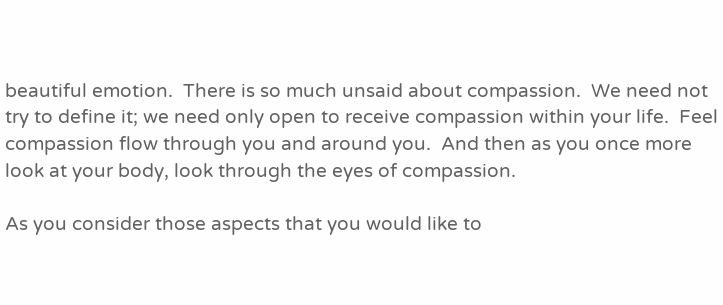beautiful emotion.  There is so much unsaid about compassion.  We need not try to define it; we need only open to receive compassion within your life.  Feel compassion flow through you and around you.  And then as you once more look at your body, look through the eyes of compassion.

As you consider those aspects that you would like to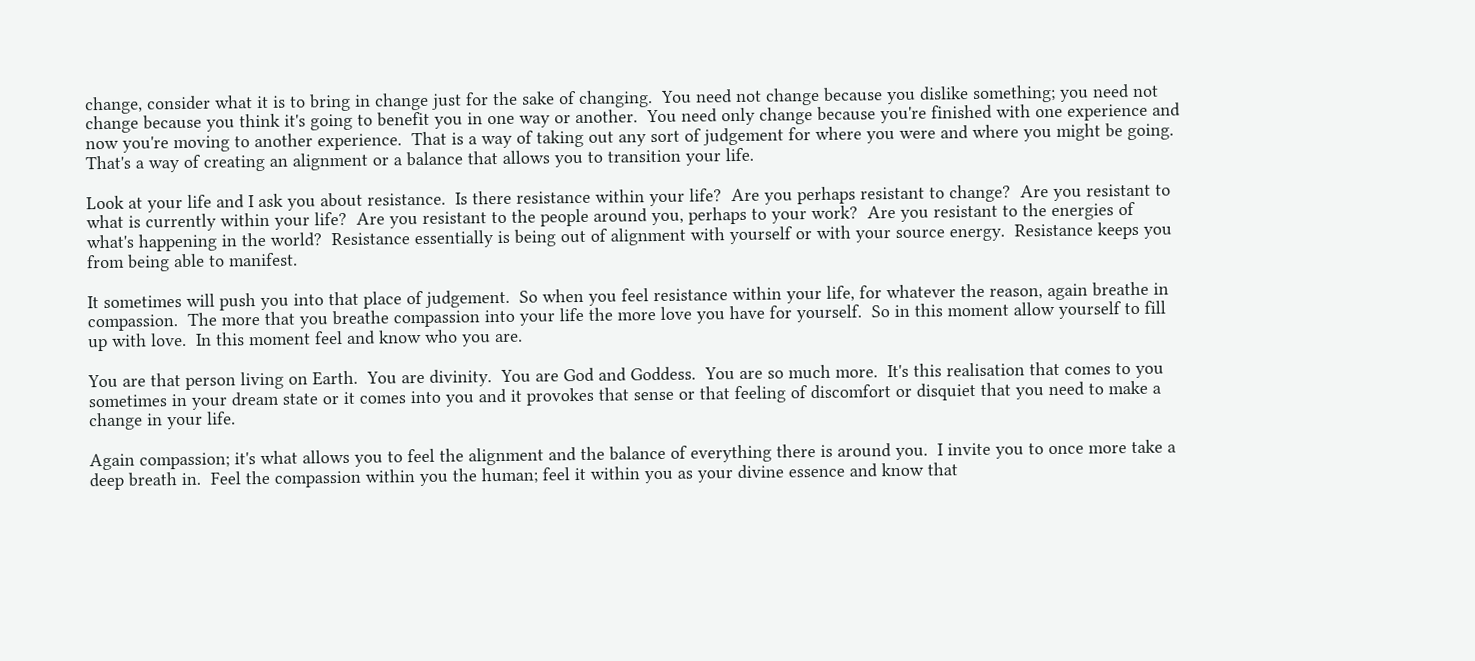change, consider what it is to bring in change just for the sake of changing.  You need not change because you dislike something; you need not change because you think it's going to benefit you in one way or another.  You need only change because you're finished with one experience and now you're moving to another experience.  That is a way of taking out any sort of judgement for where you were and where you might be going.  That's a way of creating an alignment or a balance that allows you to transition your life.

Look at your life and I ask you about resistance.  Is there resistance within your life?  Are you perhaps resistant to change?  Are you resistant to what is currently within your life?  Are you resistant to the people around you, perhaps to your work?  Are you resistant to the energies of what's happening in the world?  Resistance essentially is being out of alignment with yourself or with your source energy.  Resistance keeps you from being able to manifest.

It sometimes will push you into that place of judgement.  So when you feel resistance within your life, for whatever the reason, again breathe in compassion.  The more that you breathe compassion into your life the more love you have for yourself.  So in this moment allow yourself to fill up with love.  In this moment feel and know who you are.

You are that person living on Earth.  You are divinity.  You are God and Goddess.  You are so much more.  It's this realisation that comes to you sometimes in your dream state or it comes into you and it provokes that sense or that feeling of discomfort or disquiet that you need to make a change in your life.

Again compassion; it's what allows you to feel the alignment and the balance of everything there is around you.  I invite you to once more take a deep breath in.  Feel the compassion within you the human; feel it within you as your divine essence and know that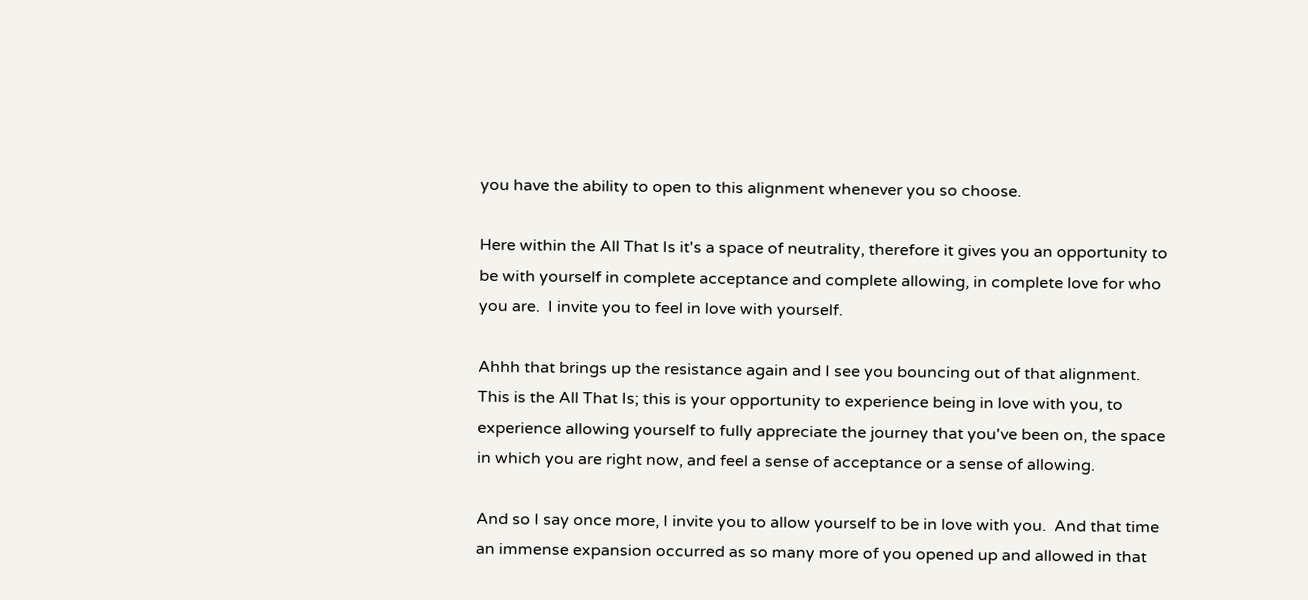you have the ability to open to this alignment whenever you so choose.

Here within the All That Is it's a space of neutrality, therefore it gives you an opportunity to be with yourself in complete acceptance and complete allowing, in complete love for who you are.  I invite you to feel in love with yourself.

Ahhh that brings up the resistance again and I see you bouncing out of that alignment.  This is the All That Is; this is your opportunity to experience being in love with you, to experience allowing yourself to fully appreciate the journey that you've been on, the space in which you are right now, and feel a sense of acceptance or a sense of allowing.

And so I say once more, I invite you to allow yourself to be in love with you.  And that time an immense expansion occurred as so many more of you opened up and allowed in that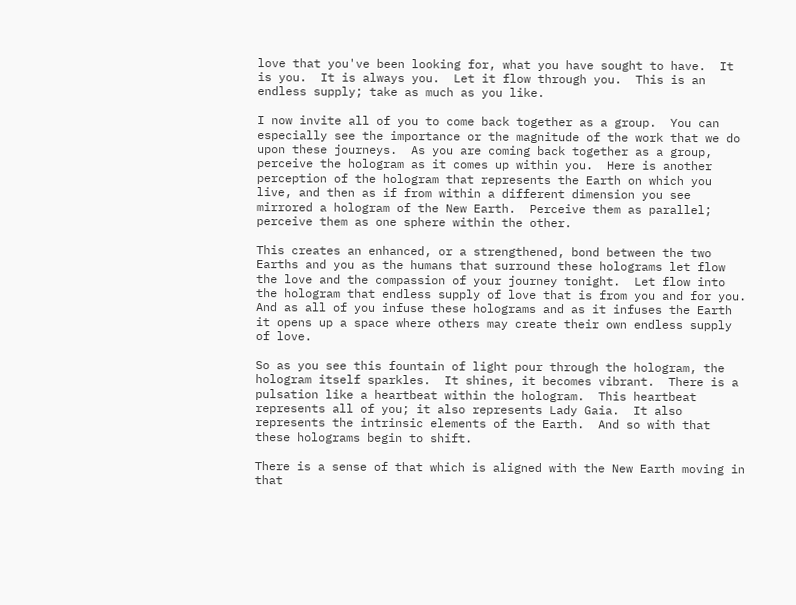love that you've been looking for, what you have sought to have.  It is you.  It is always you.  Let it flow through you.  This is an endless supply; take as much as you like.

I now invite all of you to come back together as a group.  You can especially see the importance or the magnitude of the work that we do upon these journeys.  As you are coming back together as a group, perceive the hologram as it comes up within you.  Here is another perception of the hologram that represents the Earth on which you live, and then as if from within a different dimension you see mirrored a hologram of the New Earth.  Perceive them as parallel; perceive them as one sphere within the other.

This creates an enhanced, or a strengthened, bond between the two Earths and you as the humans that surround these holograms let flow the love and the compassion of your journey tonight.  Let flow into the hologram that endless supply of love that is from you and for you.  And as all of you infuse these holograms and as it infuses the Earth it opens up a space where others may create their own endless supply of love.

So as you see this fountain of light pour through the hologram, the hologram itself sparkles.  It shines, it becomes vibrant.  There is a pulsation like a heartbeat within the hologram.  This heartbeat represents all of you; it also represents Lady Gaia.  It also represents the intrinsic elements of the Earth.  And so with that these holograms begin to shift.

There is a sense of that which is aligned with the New Earth moving in that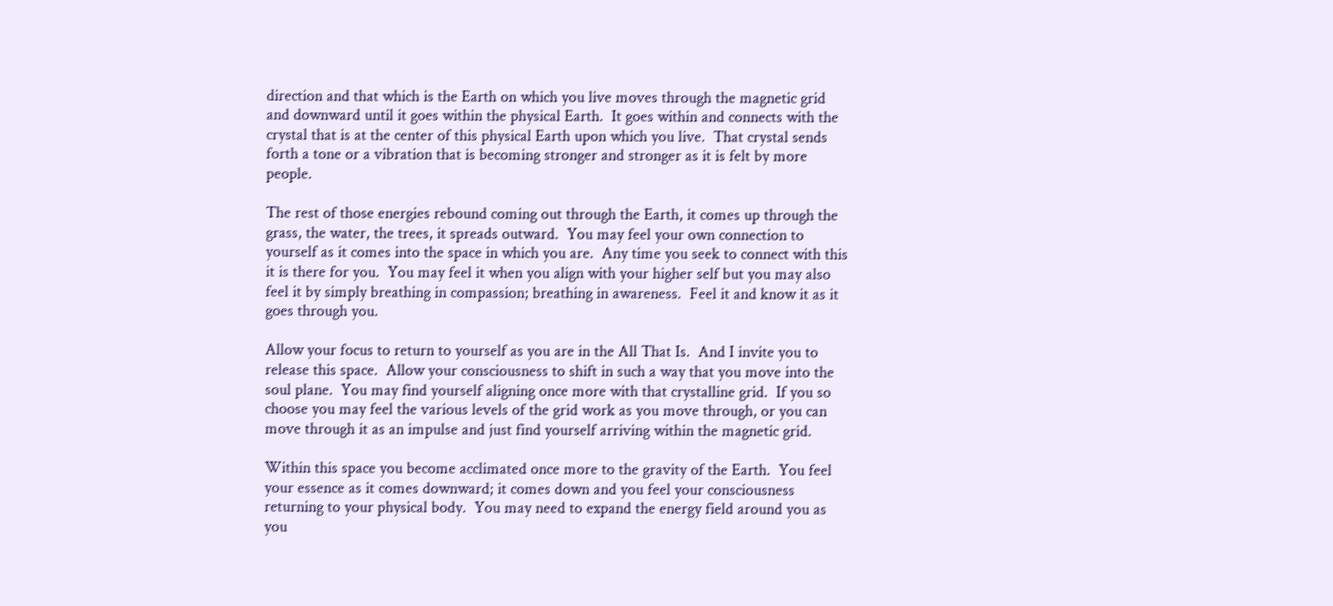direction and that which is the Earth on which you live moves through the magnetic grid and downward until it goes within the physical Earth.  It goes within and connects with the crystal that is at the center of this physical Earth upon which you live.  That crystal sends forth a tone or a vibration that is becoming stronger and stronger as it is felt by more people.

The rest of those energies rebound coming out through the Earth, it comes up through the grass, the water, the trees, it spreads outward.  You may feel your own connection to yourself as it comes into the space in which you are.  Any time you seek to connect with this it is there for you.  You may feel it when you align with your higher self but you may also feel it by simply breathing in compassion; breathing in awareness.  Feel it and know it as it goes through you.

Allow your focus to return to yourself as you are in the All That Is.  And I invite you to release this space.  Allow your consciousness to shift in such a way that you move into the soul plane.  You may find yourself aligning once more with that crystalline grid.  If you so choose you may feel the various levels of the grid work as you move through, or you can move through it as an impulse and just find yourself arriving within the magnetic grid.

Within this space you become acclimated once more to the gravity of the Earth.  You feel your essence as it comes downward; it comes down and you feel your consciousness returning to your physical body.  You may need to expand the energy field around you as you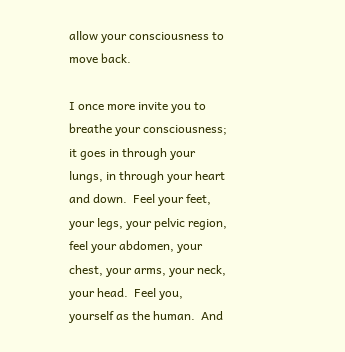allow your consciousness to move back.

I once more invite you to breathe your consciousness; it goes in through your lungs, in through your heart and down.  Feel your feet, your legs, your pelvic region, feel your abdomen, your chest, your arms, your neck, your head.  Feel you, yourself as the human.  And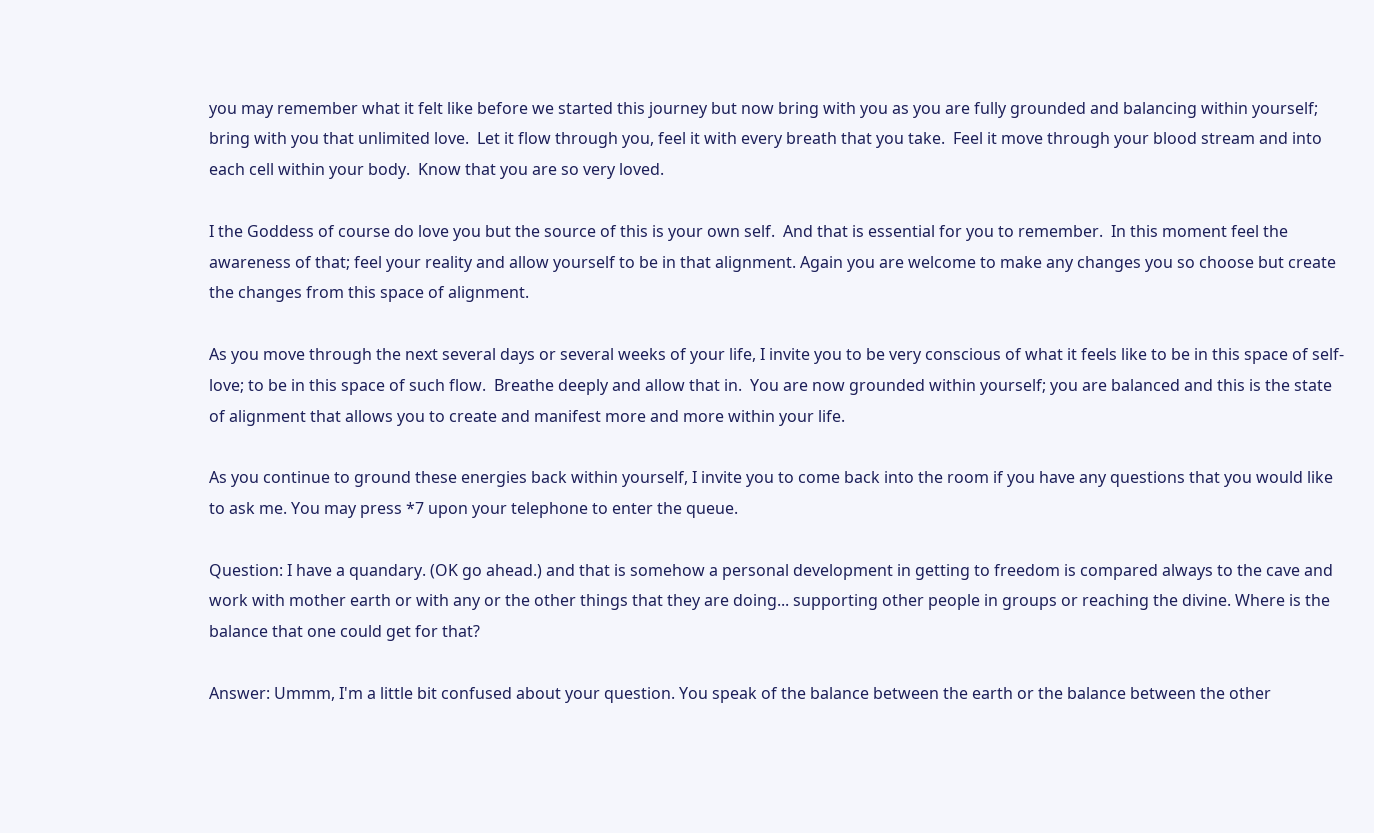you may remember what it felt like before we started this journey but now bring with you as you are fully grounded and balancing within yourself; bring with you that unlimited love.  Let it flow through you, feel it with every breath that you take.  Feel it move through your blood stream and into each cell within your body.  Know that you are so very loved.

I the Goddess of course do love you but the source of this is your own self.  And that is essential for you to remember.  In this moment feel the awareness of that; feel your reality and allow yourself to be in that alignment. Again you are welcome to make any changes you so choose but create the changes from this space of alignment.

As you move through the next several days or several weeks of your life, I invite you to be very conscious of what it feels like to be in this space of self-love; to be in this space of such flow.  Breathe deeply and allow that in.  You are now grounded within yourself; you are balanced and this is the state of alignment that allows you to create and manifest more and more within your life.

As you continue to ground these energies back within yourself, I invite you to come back into the room if you have any questions that you would like to ask me. You may press *7 upon your telephone to enter the queue.

Question: I have a quandary. (OK go ahead.) and that is somehow a personal development in getting to freedom is compared always to the cave and work with mother earth or with any or the other things that they are doing... supporting other people in groups or reaching the divine. Where is the balance that one could get for that?

Answer: Ummm, I'm a little bit confused about your question. You speak of the balance between the earth or the balance between the other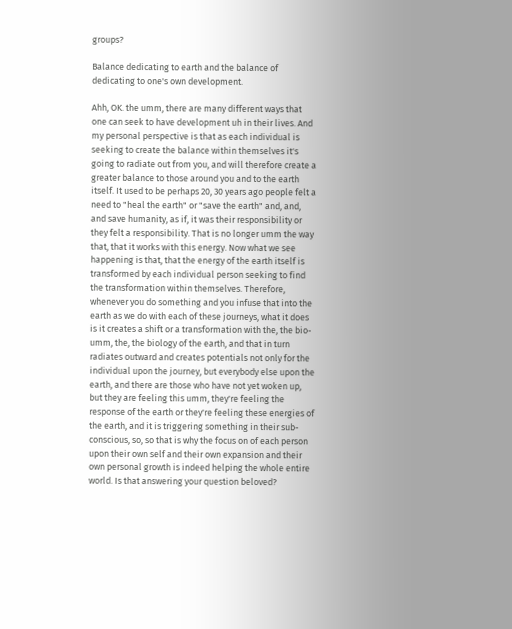groups?

Balance dedicating to earth and the balance of dedicating to one's own development.

Ahh, OK. the umm, there are many different ways that one can seek to have development uh in their lives. And my personal perspective is that as each individual is seeking to create the balance within themselves it's going to radiate out from you, and will therefore create a greater balance to those around you and to the earth itself. It used to be perhaps 20, 30 years ago people felt a need to "heal the earth" or "save the earth" and, and, and save humanity, as if, it was their responsibility or they felt a responsibility. That is no longer umm the way that, that it works with this energy. Now what we see happening is that, that the energy of the earth itself is transformed by each individual person seeking to find the transformation within themselves. Therefore, whenever you do something and you infuse that into the earth as we do with each of these journeys, what it does is it creates a shift or a transformation with the, the bio-umm, the, the biology of the earth, and that in turn radiates outward and creates potentials not only for the individual upon the journey, but everybody else upon the earth, and there are those who have not yet woken up, but they are feeling this umm, they're feeling the response of the earth or they're feeling these energies of the earth, and it is triggering something in their sub-conscious, so, so that is why the focus on of each person upon their own self and their own expansion and their own personal growth is indeed helping the whole entire world. Is that answering your question beloved?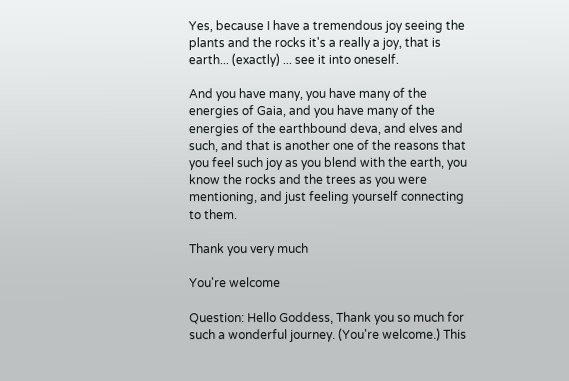Yes, because I have a tremendous joy seeing the plants and the rocks it's a really a joy, that is earth... (exactly) ... see it into oneself.

And you have many, you have many of the energies of Gaia, and you have many of the energies of the earthbound deva, and elves and such, and that is another one of the reasons that you feel such joy as you blend with the earth, you know the rocks and the trees as you were mentioning, and just feeling yourself connecting to them.

Thank you very much

You're welcome

Question: Hello Goddess, Thank you so much for such a wonderful journey. (You're welcome.) This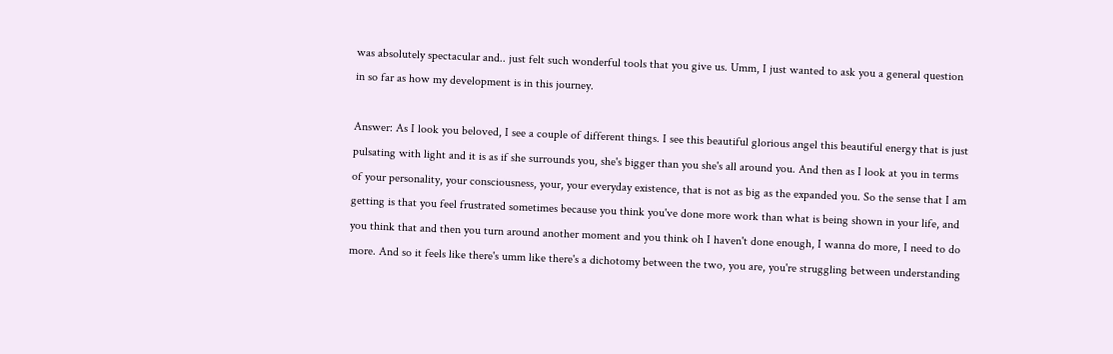was absolutely spectacular and.. just felt such wonderful tools that you give us. Umm, I just wanted to ask you a general question in so far as how my development is in this journey.

Answer: As I look you beloved, I see a couple of different things. I see this beautiful glorious angel this beautiful energy that is just pulsating with light and it is as if she surrounds you, she's bigger than you she's all around you. And then as I look at you in terms of your personality, your consciousness, your, your everyday existence, that is not as big as the expanded you. So the sense that I am getting is that you feel frustrated sometimes because you think you've done more work than what is being shown in your life, and you think that and then you turn around another moment and you think oh I haven't done enough, I wanna do more, I need to do more. And so it feels like there's umm like there's a dichotomy between the two, you are, you're struggling between understanding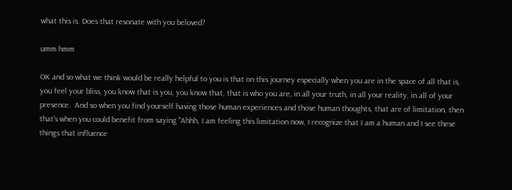what this is. Does that resonate with you beloved?

umm hmm

OK and so what we think would be really helpful to you is that on this journey especially when you are in the space of all that is, you feel your bliss, you know that is you, you know that, that is who you are, in all your truth, in all your reality, in all of your presence.  And so when you find yourself having those human experiences and those human thoughts, that are of limitation, then that's when you could benefit from saying "Ahhh, I am feeling this limitation now, I recognize that I am a human and I see these things that influence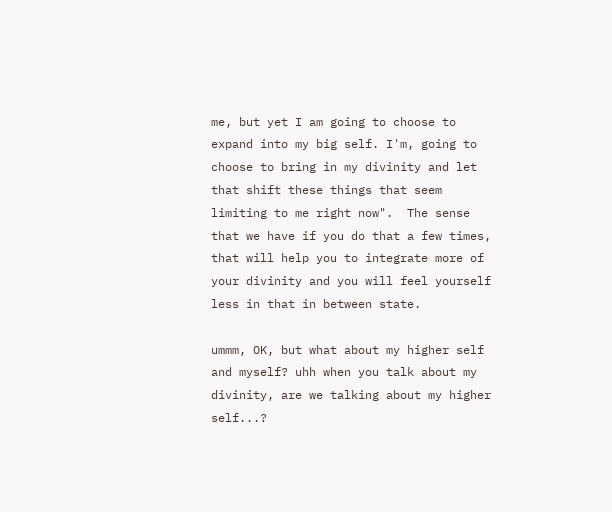me, but yet I am going to choose to expand into my big self. I'm, going to choose to bring in my divinity and let that shift these things that seem limiting to me right now".  The sense that we have if you do that a few times, that will help you to integrate more of your divinity and you will feel yourself less in that in between state.

ummm, OK, but what about my higher self and myself? uhh when you talk about my divinity, are we talking about my higher self...?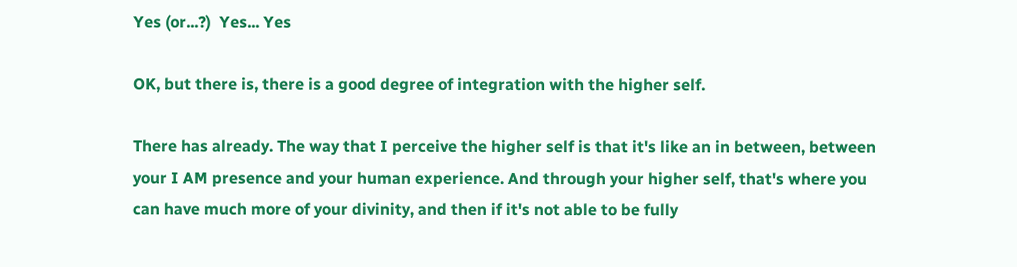Yes (or...?)  Yes... Yes

OK, but there is, there is a good degree of integration with the higher self.

There has already. The way that I perceive the higher self is that it's like an in between, between your I AM presence and your human experience. And through your higher self, that's where you can have much more of your divinity, and then if it's not able to be fully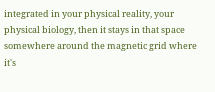integrated in your physical reality, your physical biology, then it stays in that space somewhere around the magnetic grid where it's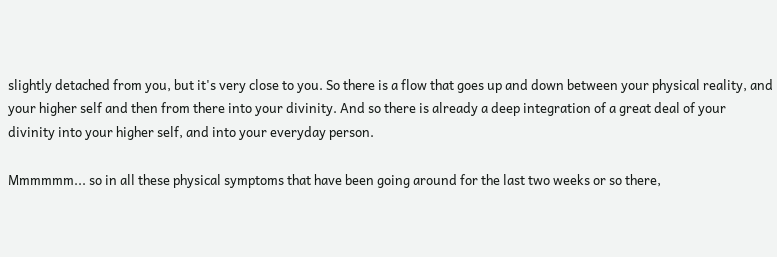slightly detached from you, but it's very close to you. So there is a flow that goes up and down between your physical reality, and your higher self and then from there into your divinity. And so there is already a deep integration of a great deal of your divinity into your higher self, and into your everyday person.

Mmmmmm... so in all these physical symptoms that have been going around for the last two weeks or so there,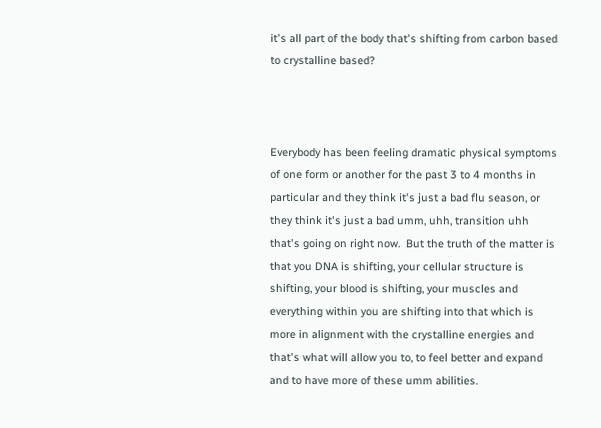it's all part of the body that's shifting from carbon based to crystalline based?



Everybody has been feeling dramatic physical symptoms of one form or another for the past 3 to 4 months in particular and they think it's just a bad flu season, or they think it's just a bad umm, uhh, transition uhh that's going on right now.  But the truth of the matter is that you DNA is shifting, your cellular structure is shifting, your blood is shifting, your muscles and everything within you are shifting into that which is more in alignment with the crystalline energies and that's what will allow you to, to feel better and expand and to have more of these umm abilities.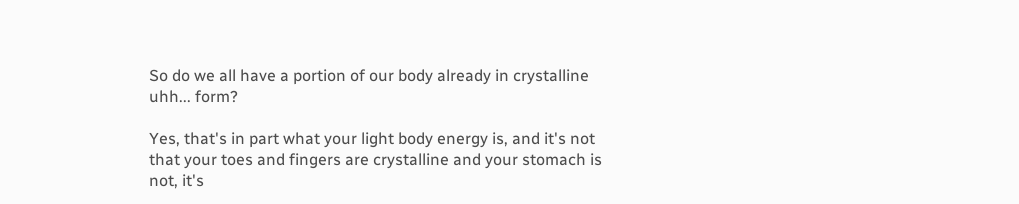So do we all have a portion of our body already in crystalline uhh... form?

Yes, that's in part what your light body energy is, and it's not that your toes and fingers are crystalline and your stomach is not, it's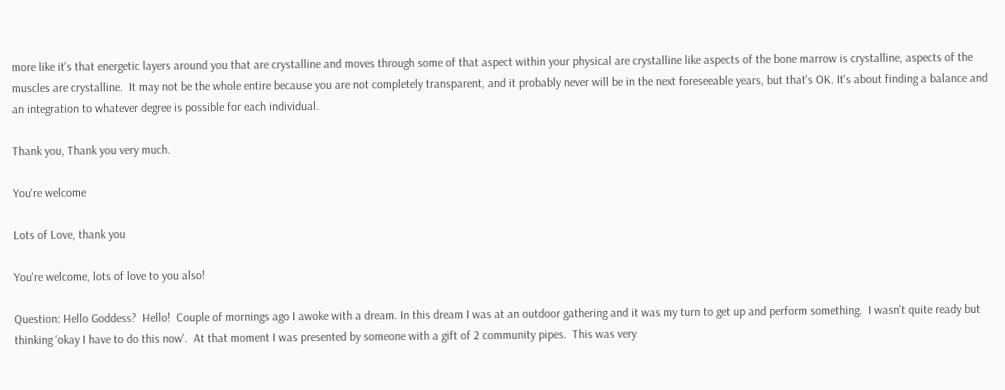more like it's that energetic layers around you that are crystalline and moves through some of that aspect within your physical are crystalline like aspects of the bone marrow is crystalline, aspects of the muscles are crystalline.  It may not be the whole entire because you are not completely transparent, and it probably never will be in the next foreseeable years, but that's OK. It's about finding a balance and an integration to whatever degree is possible for each individual.

Thank you, Thank you very much.

You're welcome

Lots of Love, thank you

You're welcome, lots of love to you also!

Question: Hello Goddess?  Hello!  Couple of mornings ago I awoke with a dream. In this dream I was at an outdoor gathering and it was my turn to get up and perform something.  I wasn't quite ready but thinking ‘okay I have to do this now'.  At that moment I was presented by someone with a gift of 2 community pipes.  This was very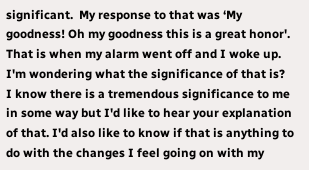significant.  My response to that was ‘My goodness! Oh my goodness this is a great honor'. That is when my alarm went off and I woke up.  I'm wondering what the significance of that is?  I know there is a tremendous significance to me in some way but I'd like to hear your explanation of that. I'd also like to know if that is anything to do with the changes I feel going on with my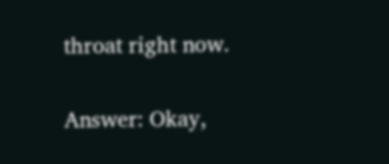throat right now.

Answer: Okay,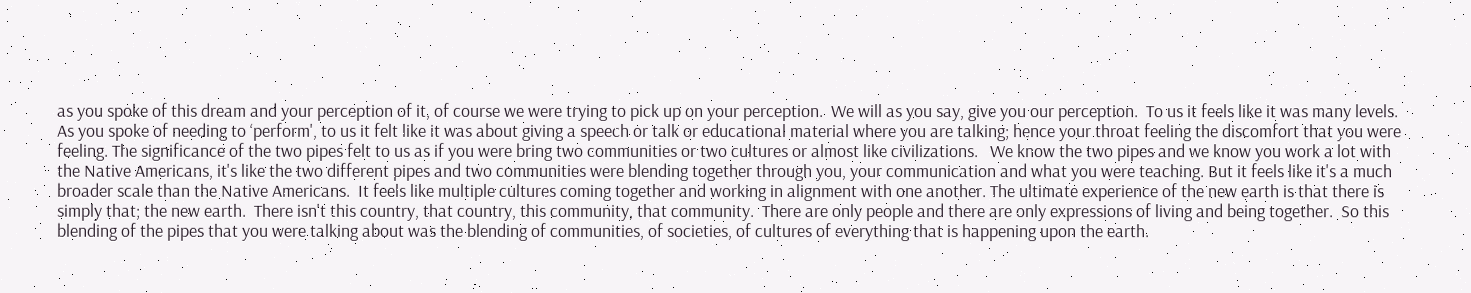as you spoke of this dream and your perception of it, of course we were trying to pick up on your perception.  We will as you say, give you our perception.  To us it feels like it was many levels.  As you spoke of needing to ‘perform', to us it felt like it was about giving a speech or talk or educational material where you are talking; hence your throat feeling the discomfort that you were feeling. The significance of the two pipes felt to us as if you were bring two communities or two cultures or almost like civilizations.   We know the two pipes and we know you work a lot with the Native Americans, it's like the two different pipes and two communities were blending together through you, your communication and what you were teaching. But it feels like it's a much broader scale than the Native Americans.  It feels like multiple cultures coming together and working in alignment with one another. The ultimate experience of the new earth is that there is simply that; the new earth.  There isn't this country, that country, this community, that community.  There are only people and there are only expressions of living and being together.  So this blending of the pipes that you were talking about was the blending of communities, of societies, of cultures of everything that is happening upon the earth.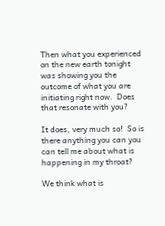Then what you experienced on the new earth tonight was showing you the outcome of what you are initiating right now.  Does that resonate with you?

It does, very much so!  So is there anything you can you can tell me about what is happening in my throat?

We think what is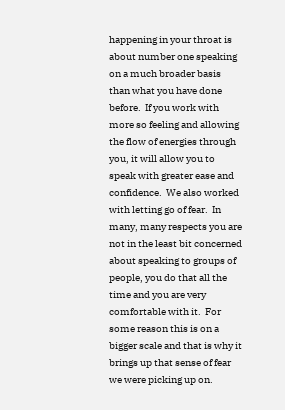happening in your throat is about number one speaking on a much broader basis than what you have done before.  If you work with more so feeling and allowing the flow of energies through you, it will allow you to speak with greater ease and confidence.  We also worked with letting go of fear.  In many, many respects you are not in the least bit concerned about speaking to groups of people, you do that all the time and you are very comfortable with it.  For some reason this is on a bigger scale and that is why it brings up that sense of fear we were picking up on.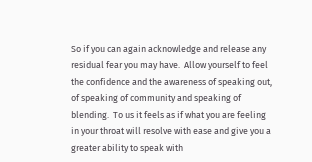So if you can again acknowledge and release any residual fear you may have.  Allow yourself to feel the confidence and the awareness of speaking out, of speaking of community and speaking of blending.  To us it feels as if what you are feeling in your throat will resolve with ease and give you a greater ability to speak with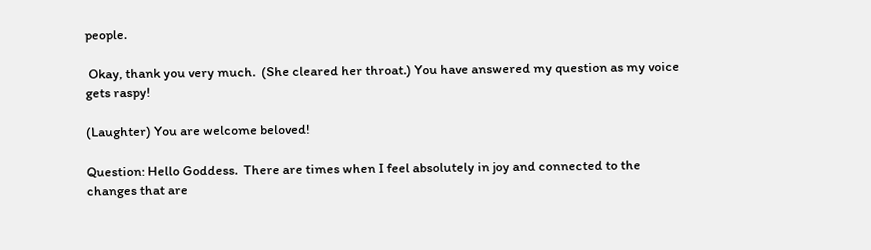people.

 Okay, thank you very much.  (She cleared her throat.) You have answered my question as my voice gets raspy!

(Laughter) You are welcome beloved!

Question: Hello Goddess.  There are times when I feel absolutely in joy and connected to the changes that are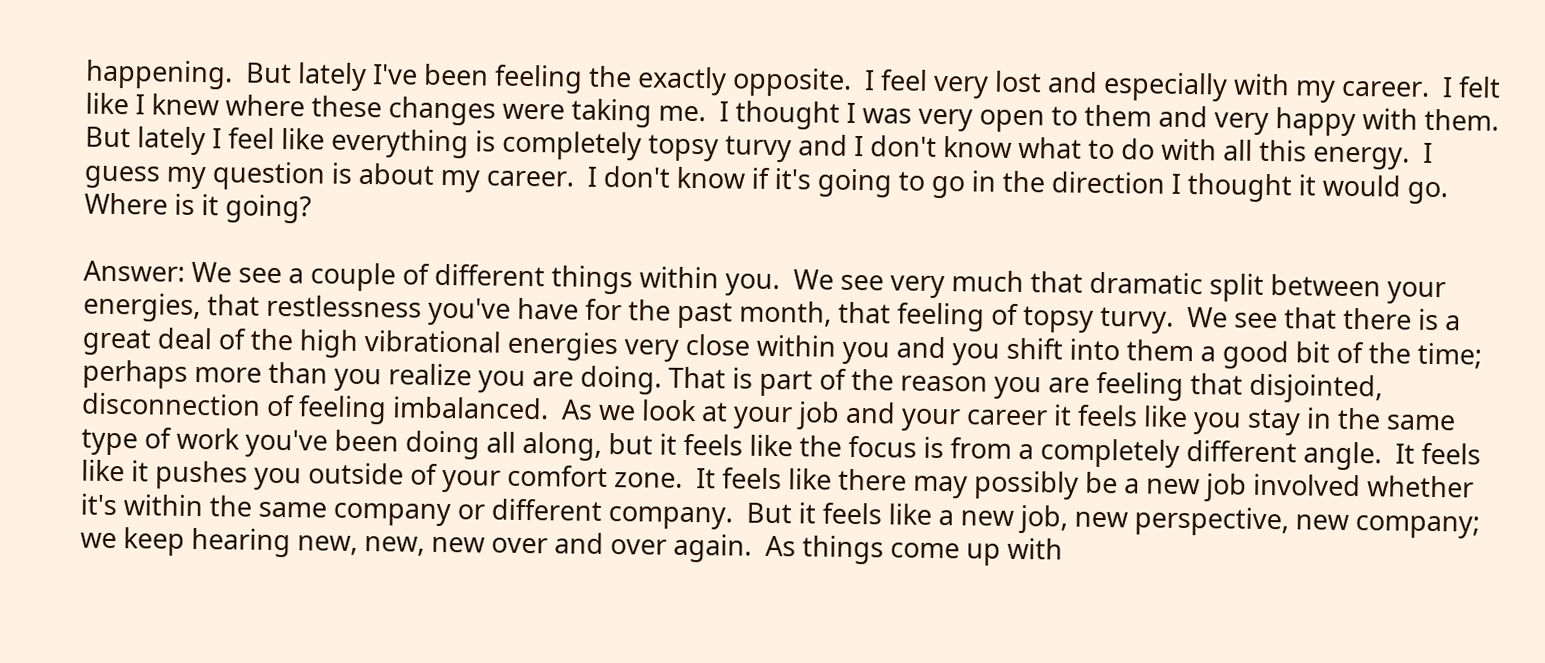happening.  But lately I've been feeling the exactly opposite.  I feel very lost and especially with my career.  I felt like I knew where these changes were taking me.  I thought I was very open to them and very happy with them.  But lately I feel like everything is completely topsy turvy and I don't know what to do with all this energy.  I guess my question is about my career.  I don't know if it's going to go in the direction I thought it would go.  Where is it going?

Answer: We see a couple of different things within you.  We see very much that dramatic split between your energies, that restlessness you've have for the past month, that feeling of topsy turvy.  We see that there is a great deal of the high vibrational energies very close within you and you shift into them a good bit of the time; perhaps more than you realize you are doing. That is part of the reason you are feeling that disjointed, disconnection of feeling imbalanced.  As we look at your job and your career it feels like you stay in the same type of work you've been doing all along, but it feels like the focus is from a completely different angle.  It feels like it pushes you outside of your comfort zone.  It feels like there may possibly be a new job involved whether it's within the same company or different company.  But it feels like a new job, new perspective, new company; we keep hearing new, new, new over and over again.  As things come up with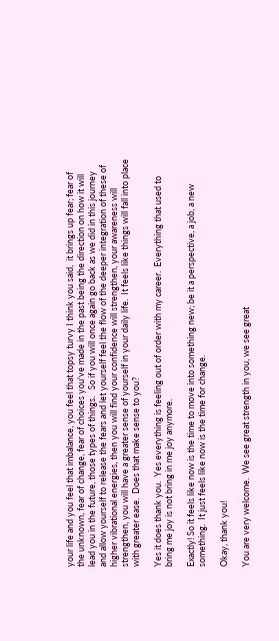your life and you feel that imbalance, you feel that topsy turvy I think you said,  it brings up fear; fear of the unknown, fear of change, fear of choices you've made in the past being the direction on how it will lead you in the future, those types of things.   So if you will once again go back as we did in this journey and allow yourself to release the fears and let yourself feel the flow of the deeper integration of these of higher vibrational energies, then you will find your confidence will strengthen, your awareness will strengthen, you will have a greater sense of yourself in your daily life.  It feels like things will fall into place with greater ease.  Does that make sense to you?

Yes it does thank you.  Yes everything is feeling out of order with my career.  Everything that used to bring me joy is not bring in me joy anymore.

Exactly! So it feels like now is the time to move into something new; be it a perspective, a job, a new something.  It just feels like now is the time for change.

Okay, thank you!

You are very welcome.  We see great strength in you, we see great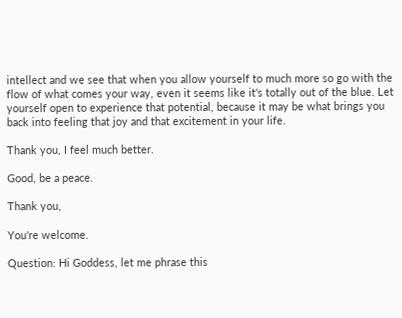intellect and we see that when you allow yourself to much more so go with the flow of what comes your way, even it seems like it's totally out of the blue. Let yourself open to experience that potential, because it may be what brings you back into feeling that joy and that excitement in your life.

Thank you, I feel much better.

Good, be a peace.

Thank you,

You're welcome.

Question: Hi Goddess, let me phrase this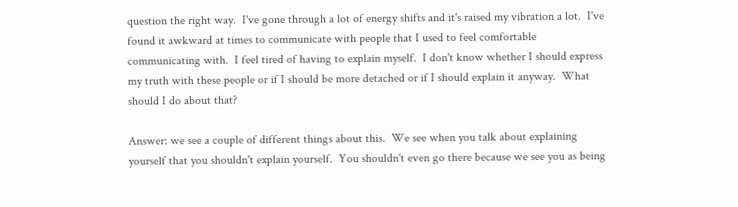question the right way.  I've gone through a lot of energy shifts and it's raised my vibration a lot.  I've found it awkward at times to communicate with people that I used to feel comfortable communicating with.  I feel tired of having to explain myself.  I don't know whether I should express my truth with these people or if I should be more detached or if I should explain it anyway.  What should I do about that?

Answer: we see a couple of different things about this.  We see when you talk about explaining yourself that you shouldn't explain yourself.  You shouldn't even go there because we see you as being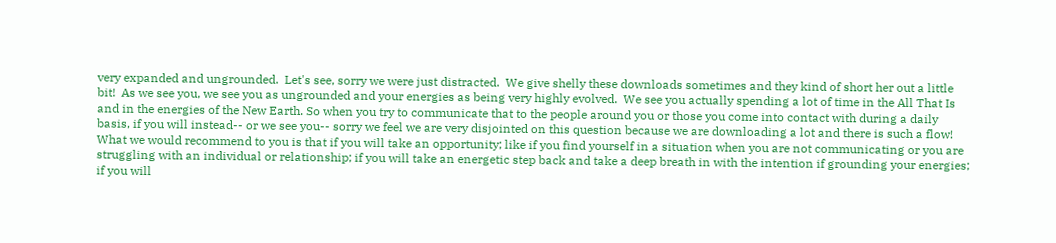very expanded and ungrounded.  Let's see, sorry we were just distracted.  We give shelly these downloads sometimes and they kind of short her out a little bit!  As we see you, we see you as ungrounded and your energies as being very highly evolved.  We see you actually spending a lot of time in the All That Is and in the energies of the New Earth. So when you try to communicate that to the people around you or those you come into contact with during a daily basis, if you will instead-- or we see you-- sorry we feel we are very disjointed on this question because we are downloading a lot and there is such a flow!  What we would recommend to you is that if you will take an opportunity; like if you find yourself in a situation when you are not communicating or you are struggling with an individual or relationship; if you will take an energetic step back and take a deep breath in with the intention if grounding your energies; if you will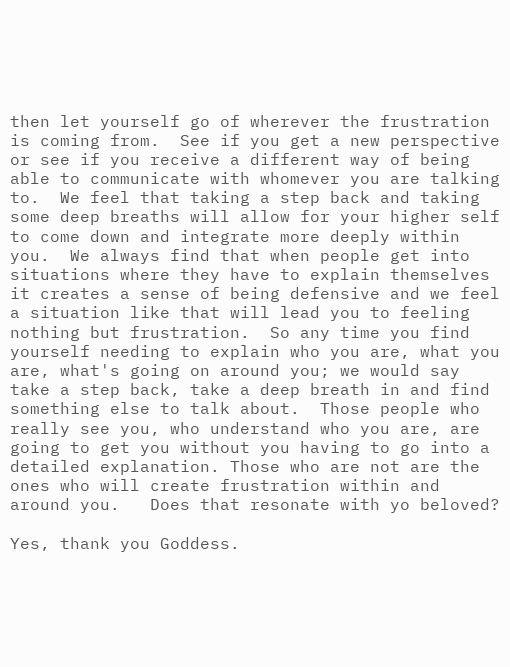then let yourself go of wherever the frustration is coming from.  See if you get a new perspective or see if you receive a different way of being able to communicate with whomever you are talking to.  We feel that taking a step back and taking some deep breaths will allow for your higher self to come down and integrate more deeply within you.  We always find that when people get into situations where they have to explain themselves it creates a sense of being defensive and we feel a situation like that will lead you to feeling nothing but frustration.  So any time you find yourself needing to explain who you are, what you are, what's going on around you; we would say take a step back, take a deep breath in and find something else to talk about.  Those people who really see you, who understand who you are, are going to get you without you having to go into a detailed explanation. Those who are not are the ones who will create frustration within and around you.   Does that resonate with yo beloved?

Yes, thank you Goddess.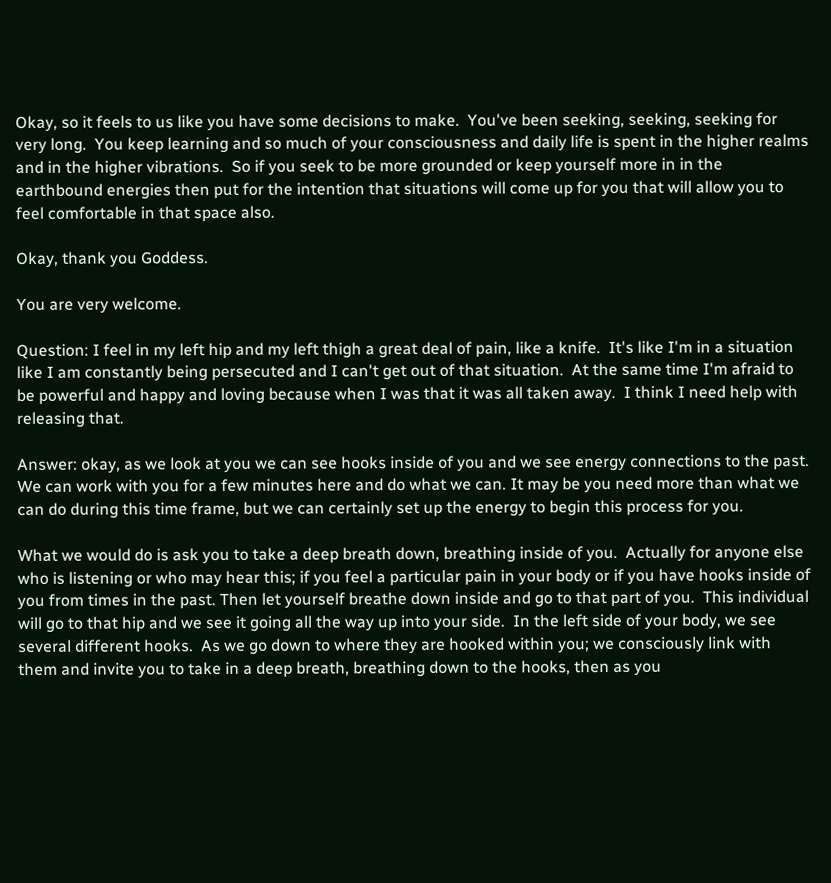Okay, so it feels to us like you have some decisions to make.  You've been seeking, seeking, seeking for very long.  You keep learning and so much of your consciousness and daily life is spent in the higher realms and in the higher vibrations.  So if you seek to be more grounded or keep yourself more in in the earthbound energies then put for the intention that situations will come up for you that will allow you to feel comfortable in that space also.

Okay, thank you Goddess.

You are very welcome.

Question: I feel in my left hip and my left thigh a great deal of pain, like a knife.  It's like I'm in a situation like I am constantly being persecuted and I can't get out of that situation.  At the same time I'm afraid to be powerful and happy and loving because when I was that it was all taken away.  I think I need help with releasing that.

Answer: okay, as we look at you we can see hooks inside of you and we see energy connections to the past.  We can work with you for a few minutes here and do what we can. It may be you need more than what we can do during this time frame, but we can certainly set up the energy to begin this process for you.

What we would do is ask you to take a deep breath down, breathing inside of you.  Actually for anyone else who is listening or who may hear this; if you feel a particular pain in your body or if you have hooks inside of you from times in the past. Then let yourself breathe down inside and go to that part of you.  This individual will go to that hip and we see it going all the way up into your side.  In the left side of your body, we see several different hooks.  As we go down to where they are hooked within you; we consciously link with them and invite you to take in a deep breath, breathing down to the hooks, then as you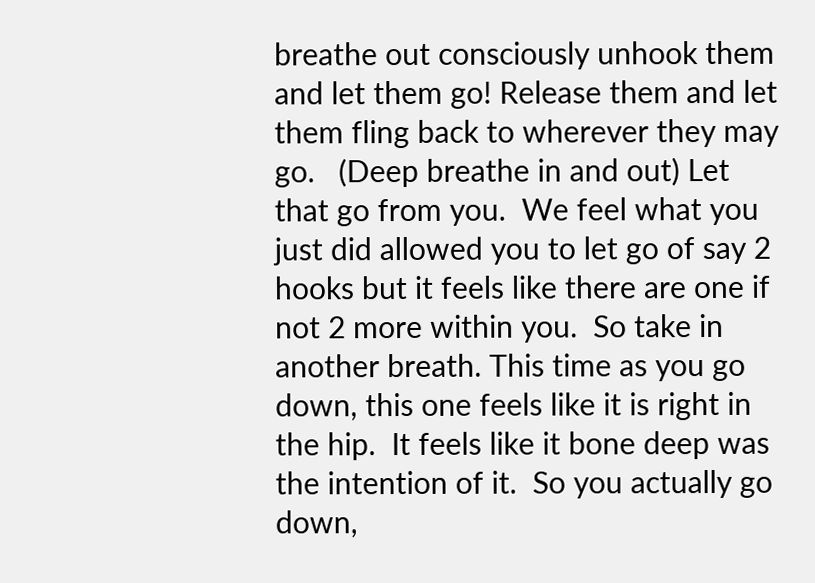breathe out consciously unhook them and let them go! Release them and let them fling back to wherever they may go.   (Deep breathe in and out) Let that go from you.  We feel what you just did allowed you to let go of say 2 hooks but it feels like there are one if not 2 more within you.  So take in another breath. This time as you go down, this one feels like it is right in the hip.  It feels like it bone deep was the intention of it.  So you actually go down,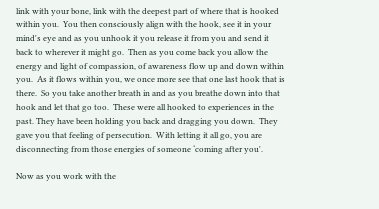link with your bone, link with the deepest part of where that is hooked within you.  You then consciously align with the hook, see it in your mind's eye and as you unhook it you release it from you and send it back to wherever it might go.  Then as you come back you allow the energy and light of compassion, of awareness flow up and down within you.  As it flows within you, we once more see that one last hook that is there.  So you take another breath in and as you breathe down into that hook and let that go too.  These were all hooked to experiences in the past. They have been holding you back and dragging you down.  They gave you that feeling of persecution.  With letting it all go, you are disconnecting from those energies of someone ‘coming after you'.

Now as you work with the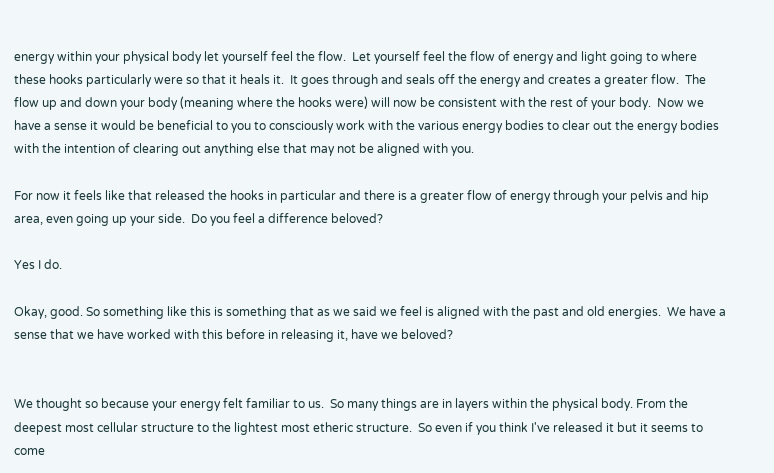energy within your physical body let yourself feel the flow.  Let yourself feel the flow of energy and light going to where these hooks particularly were so that it heals it.  It goes through and seals off the energy and creates a greater flow.  The flow up and down your body (meaning where the hooks were) will now be consistent with the rest of your body.  Now we have a sense it would be beneficial to you to consciously work with the various energy bodies to clear out the energy bodies with the intention of clearing out anything else that may not be aligned with you.

For now it feels like that released the hooks in particular and there is a greater flow of energy through your pelvis and hip area, even going up your side.  Do you feel a difference beloved?

Yes I do.

Okay, good. So something like this is something that as we said we feel is aligned with the past and old energies.  We have a sense that we have worked with this before in releasing it, have we beloved?


We thought so because your energy felt familiar to us.  So many things are in layers within the physical body. From the deepest most cellular structure to the lightest most etheric structure.  So even if you think I've released it but it seems to come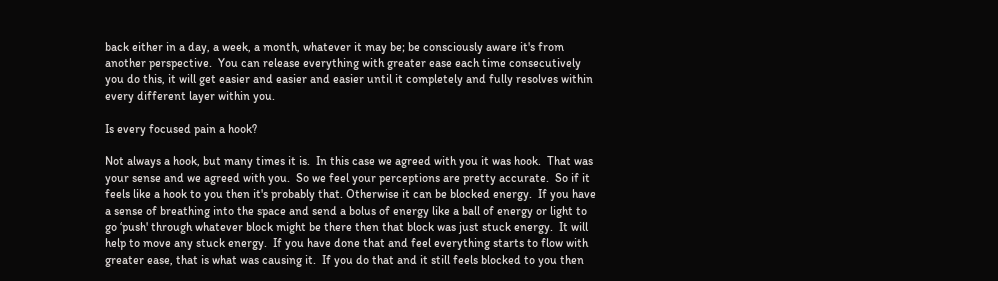back either in a day, a week, a month, whatever it may be; be consciously aware it's from another perspective.  You can release everything with greater ease each time consecutively you do this, it will get easier and easier and easier until it completely and fully resolves within every different layer within you.

Is every focused pain a hook?

Not always a hook, but many times it is.  In this case we agreed with you it was hook.  That was your sense and we agreed with you.  So we feel your perceptions are pretty accurate.  So if it feels like a hook to you then it's probably that. Otherwise it can be blocked energy.  If you have a sense of breathing into the space and send a bolus of energy like a ball of energy or light to go ‘push' through whatever block might be there then that block was just stuck energy.  It will help to move any stuck energy.  If you have done that and feel everything starts to flow with greater ease, that is what was causing it.  If you do that and it still feels blocked to you then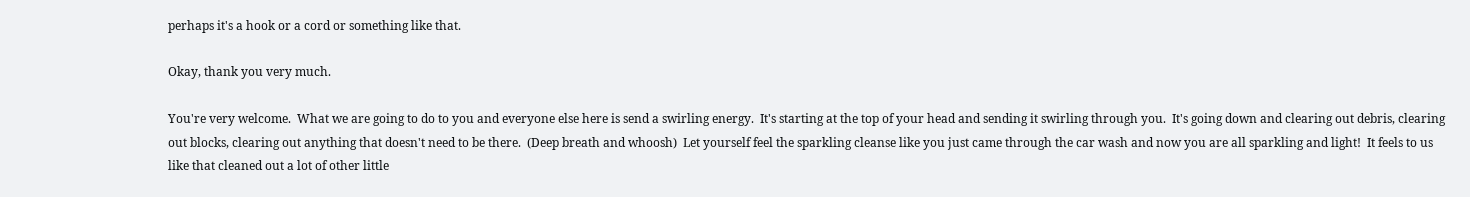perhaps it's a hook or a cord or something like that.

Okay, thank you very much.

You're very welcome.  What we are going to do to you and everyone else here is send a swirling energy.  It's starting at the top of your head and sending it swirling through you.  It's going down and clearing out debris, clearing out blocks, clearing out anything that doesn't need to be there.  (Deep breath and whoosh)  Let yourself feel the sparkling cleanse like you just came through the car wash and now you are all sparkling and light!  It feels to us like that cleaned out a lot of other little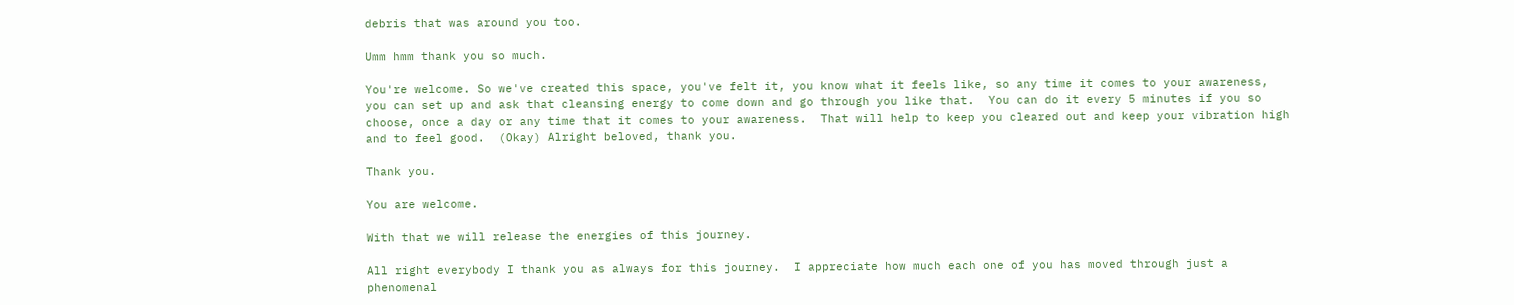debris that was around you too.

Umm hmm thank you so much.

You're welcome. So we've created this space, you've felt it, you know what it feels like, so any time it comes to your awareness, you can set up and ask that cleansing energy to come down and go through you like that.  You can do it every 5 minutes if you so choose, once a day or any time that it comes to your awareness.  That will help to keep you cleared out and keep your vibration high and to feel good.  (Okay) Alright beloved, thank you.

Thank you.

You are welcome.

With that we will release the energies of this journey.

All right everybody I thank you as always for this journey.  I appreciate how much each one of you has moved through just a phenomenal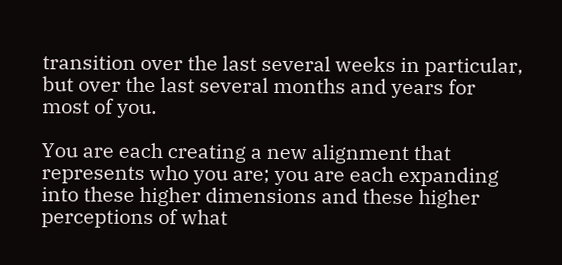transition over the last several weeks in particular, but over the last several months and years for most of you.

You are each creating a new alignment that represents who you are; you are each expanding into these higher dimensions and these higher perceptions of what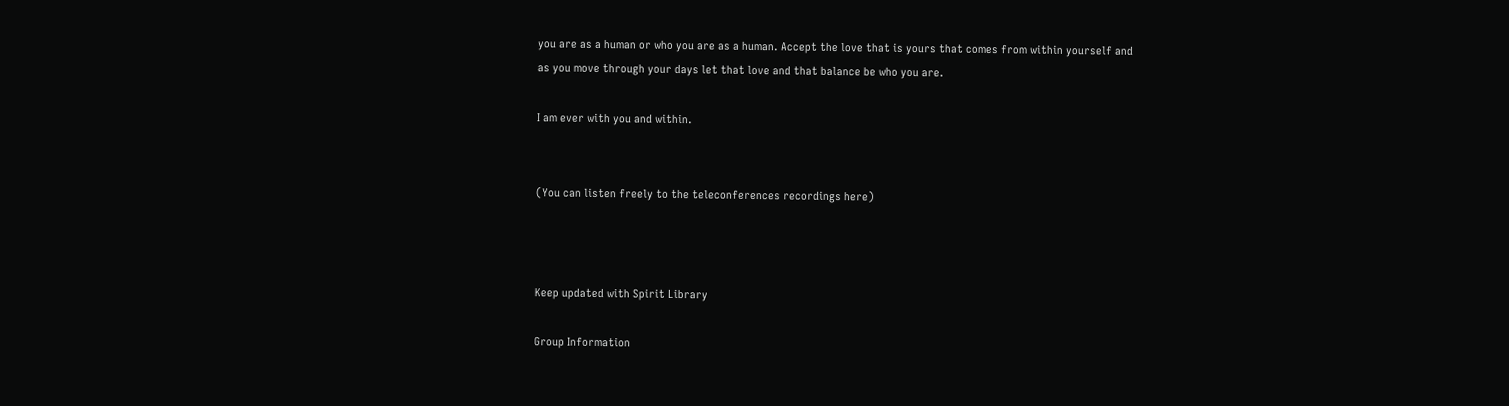you are as a human or who you are as a human. Accept the love that is yours that comes from within yourself and as you move through your days let that love and that balance be who you are.

I am ever with you and within.


(You can listen freely to the teleconferences recordings here)



Keep updated with Spirit Library

Group Information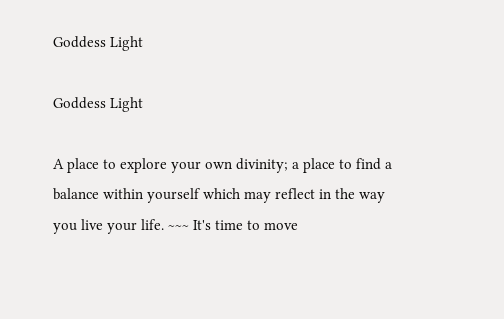Goddess Light

Goddess Light

A place to explore your own divinity; a place to find a balance within yourself which may reflect in the way you live your life. ~~~ It's time to move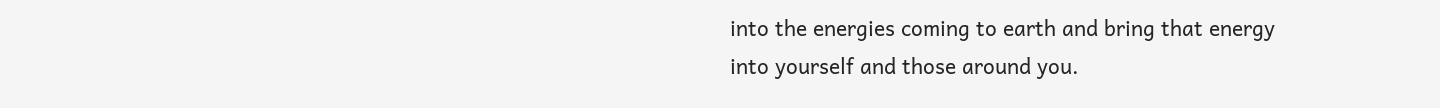into the energies coming to earth and bring that energy into yourself and those around you.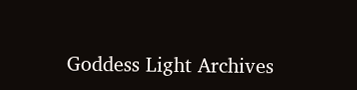Goddess Light Archives